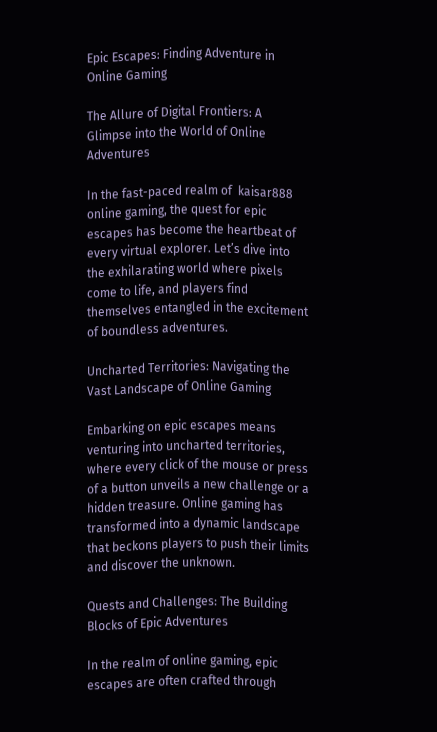Epic Escapes: Finding Adventure in Online Gaming

The Allure of Digital Frontiers: A Glimpse into the World of Online Adventures

In the fast-paced realm of  kaisar888 online gaming, the quest for epic escapes has become the heartbeat of every virtual explorer. Let’s dive into the exhilarating world where pixels come to life, and players find themselves entangled in the excitement of boundless adventures.

Uncharted Territories: Navigating the Vast Landscape of Online Gaming

Embarking on epic escapes means venturing into uncharted territories, where every click of the mouse or press of a button unveils a new challenge or a hidden treasure. Online gaming has transformed into a dynamic landscape that beckons players to push their limits and discover the unknown.

Quests and Challenges: The Building Blocks of Epic Adventures

In the realm of online gaming, epic escapes are often crafted through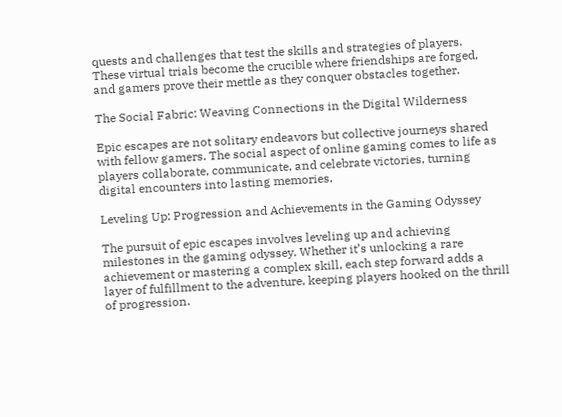quests and challenges that test the skills and strategies of players. These virtual trials become the crucible where friendships are forged, and gamers prove their mettle as they conquer obstacles together.

The Social Fabric: Weaving Connections in the Digital Wilderness

Epic escapes are not solitary endeavors but collective journeys shared with fellow gamers. The social aspect of online gaming comes to life as players collaborate, communicate, and celebrate victories, turning digital encounters into lasting memories.

Leveling Up: Progression and Achievements in the Gaming Odyssey

The pursuit of epic escapes involves leveling up and achieving milestones in the gaming odyssey. Whether it’s unlocking a rare achievement or mastering a complex skill, each step forward adds a layer of fulfillment to the adventure, keeping players hooked on the thrill of progression.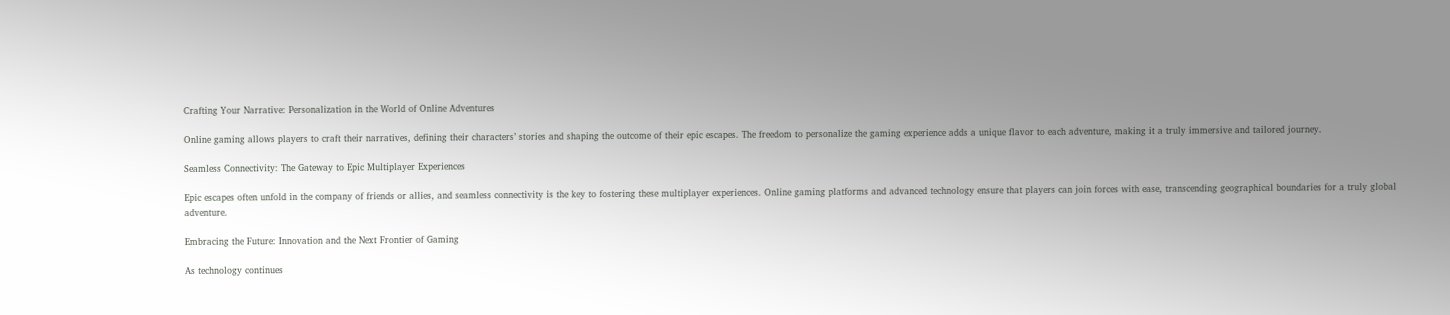Crafting Your Narrative: Personalization in the World of Online Adventures

Online gaming allows players to craft their narratives, defining their characters’ stories and shaping the outcome of their epic escapes. The freedom to personalize the gaming experience adds a unique flavor to each adventure, making it a truly immersive and tailored journey.

Seamless Connectivity: The Gateway to Epic Multiplayer Experiences

Epic escapes often unfold in the company of friends or allies, and seamless connectivity is the key to fostering these multiplayer experiences. Online gaming platforms and advanced technology ensure that players can join forces with ease, transcending geographical boundaries for a truly global adventure.

Embracing the Future: Innovation and the Next Frontier of Gaming

As technology continues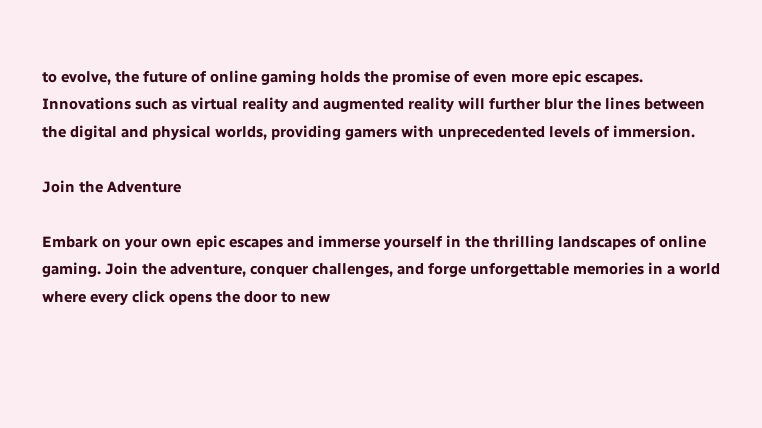to evolve, the future of online gaming holds the promise of even more epic escapes. Innovations such as virtual reality and augmented reality will further blur the lines between the digital and physical worlds, providing gamers with unprecedented levels of immersion.

Join the Adventure

Embark on your own epic escapes and immerse yourself in the thrilling landscapes of online gaming. Join the adventure, conquer challenges, and forge unforgettable memories in a world where every click opens the door to new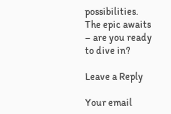possibilities. The epic awaits – are you ready to dive in?

Leave a Reply

Your email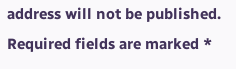address will not be published. Required fields are marked *